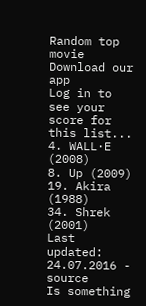Random top movie
Download our app
Log in to see your score for this list...
4. WALL·E (2008)
8. Up (2009)
19. Akira (1988)
34. Shrek (2001)
Last updated: 24.07.2016 - source
Is something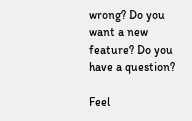wrong? Do you want a new feature? Do you have a question?

Feel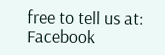free to tell us at:
Facebook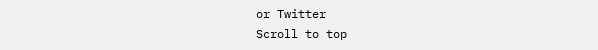or Twitter
Scroll to top